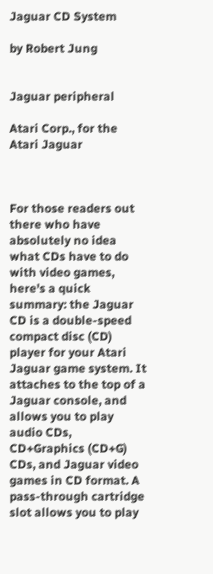Jaguar CD System

by Robert Jung


Jaguar peripheral

Atari Corp., for the Atari Jaguar



For those readers out there who have absolutely no idea what CDs have to do with video games, here's a quick summary: the Jaguar CD is a double-speed compact disc (CD) player for your Atari Jaguar game system. It attaches to the top of a Jaguar console, and allows you to play audio CDs, CD+Graphics (CD+G) CDs, and Jaguar video games in CD format. A pass-through cartridge slot allows you to play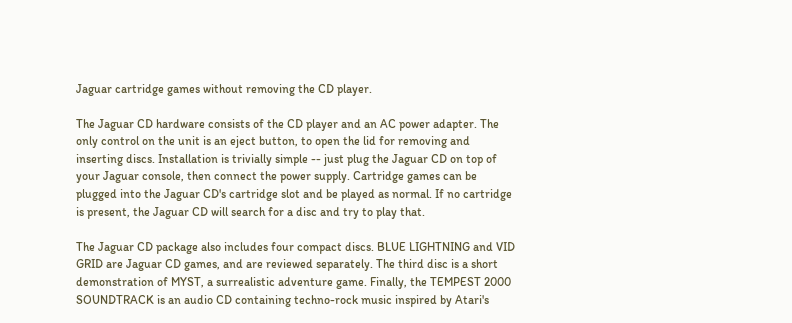Jaguar cartridge games without removing the CD player.

The Jaguar CD hardware consists of the CD player and an AC power adapter. The only control on the unit is an eject button, to open the lid for removing and inserting discs. Installation is trivially simple -- just plug the Jaguar CD on top of your Jaguar console, then connect the power supply. Cartridge games can be plugged into the Jaguar CD's cartridge slot and be played as normal. If no cartridge is present, the Jaguar CD will search for a disc and try to play that.

The Jaguar CD package also includes four compact discs. BLUE LIGHTNING and VID GRID are Jaguar CD games, and are reviewed separately. The third disc is a short demonstration of MYST, a surrealistic adventure game. Finally, the TEMPEST 2000 SOUNDTRACK is an audio CD containing techno-rock music inspired by Atari's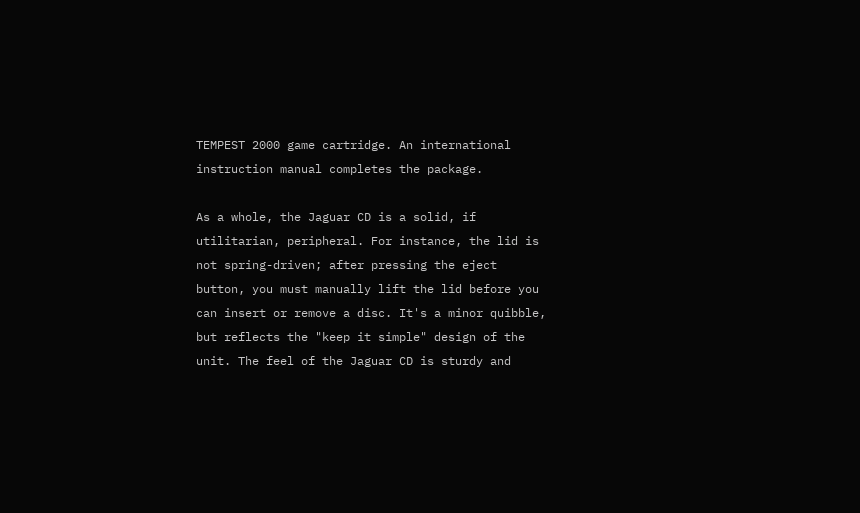TEMPEST 2000 game cartridge. An international instruction manual completes the package.

As a whole, the Jaguar CD is a solid, if utilitarian, peripheral. For instance, the lid is not spring-driven; after pressing the eject button, you must manually lift the lid before you can insert or remove a disc. It's a minor quibble, but reflects the "keep it simple" design of the unit. The feel of the Jaguar CD is sturdy and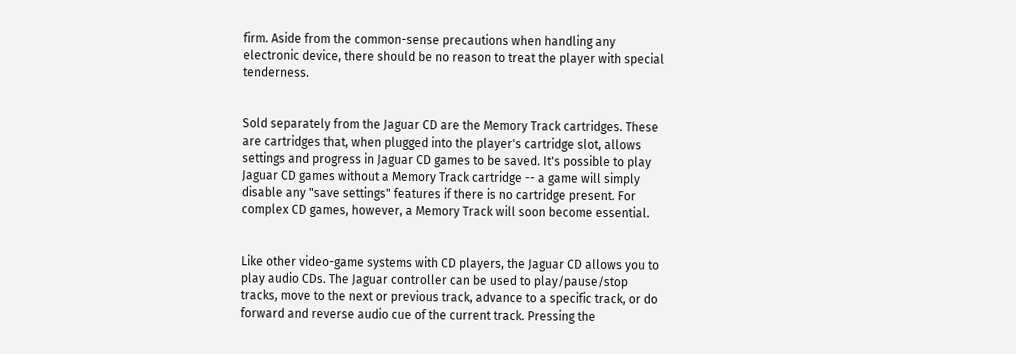firm. Aside from the common-sense precautions when handling any electronic device, there should be no reason to treat the player with special tenderness.


Sold separately from the Jaguar CD are the Memory Track cartridges. These are cartridges that, when plugged into the player's cartridge slot, allows settings and progress in Jaguar CD games to be saved. It's possible to play Jaguar CD games without a Memory Track cartridge -- a game will simply disable any "save settings" features if there is no cartridge present. For complex CD games, however, a Memory Track will soon become essential.


Like other video-game systems with CD players, the Jaguar CD allows you to play audio CDs. The Jaguar controller can be used to play/pause/stop tracks, move to the next or previous track, advance to a specific track, or do forward and reverse audio cue of the current track. Pressing the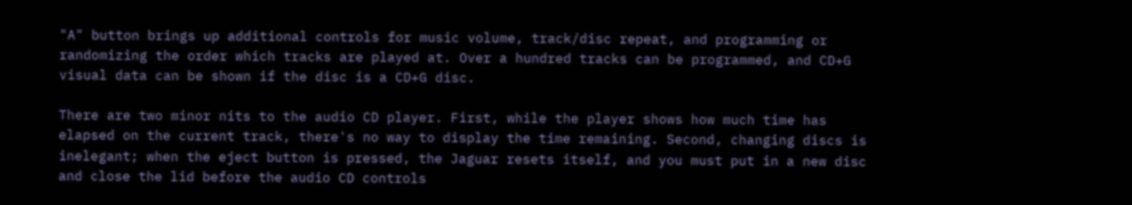"A" button brings up additional controls for music volume, track/disc repeat, and programming or randomizing the order which tracks are played at. Over a hundred tracks can be programmed, and CD+G visual data can be shown if the disc is a CD+G disc.

There are two minor nits to the audio CD player. First, while the player shows how much time has elapsed on the current track, there's no way to display the time remaining. Second, changing discs is inelegant; when the eject button is pressed, the Jaguar resets itself, and you must put in a new disc and close the lid before the audio CD controls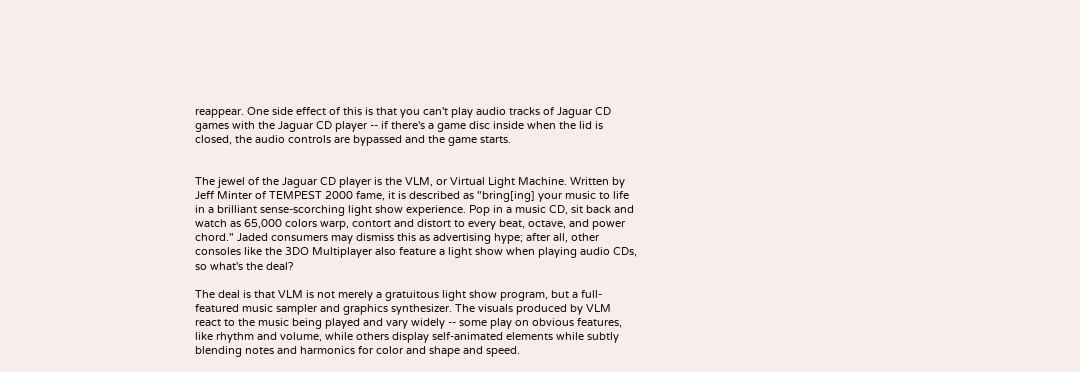reappear. One side effect of this is that you can't play audio tracks of Jaguar CD games with the Jaguar CD player -- if there's a game disc inside when the lid is closed, the audio controls are bypassed and the game starts.


The jewel of the Jaguar CD player is the VLM, or Virtual Light Machine. Written by Jeff Minter of TEMPEST 2000 fame, it is described as "bring[ing] your music to life in a brilliant sense-scorching light show experience. Pop in a music CD, sit back and watch as 65,000 colors warp, contort and distort to every beat, octave, and power chord." Jaded consumers may dismiss this as advertising hype; after all, other consoles like the 3DO Multiplayer also feature a light show when playing audio CDs, so what's the deal?

The deal is that VLM is not merely a gratuitous light show program, but a full-featured music sampler and graphics synthesizer. The visuals produced by VLM react to the music being played and vary widely -- some play on obvious features, like rhythm and volume, while others display self-animated elements while subtly blending notes and harmonics for color and shape and speed.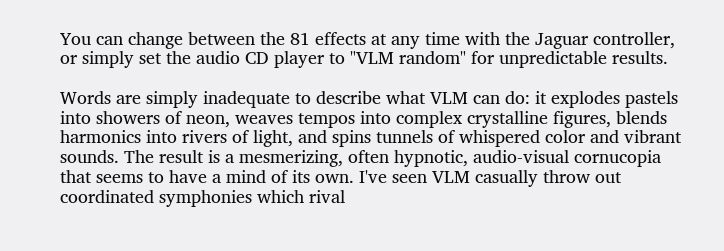You can change between the 81 effects at any time with the Jaguar controller, or simply set the audio CD player to "VLM random" for unpredictable results.

Words are simply inadequate to describe what VLM can do: it explodes pastels into showers of neon, weaves tempos into complex crystalline figures, blends harmonics into rivers of light, and spins tunnels of whispered color and vibrant sounds. The result is a mesmerizing, often hypnotic, audio-visual cornucopia that seems to have a mind of its own. I've seen VLM casually throw out coordinated symphonies which rival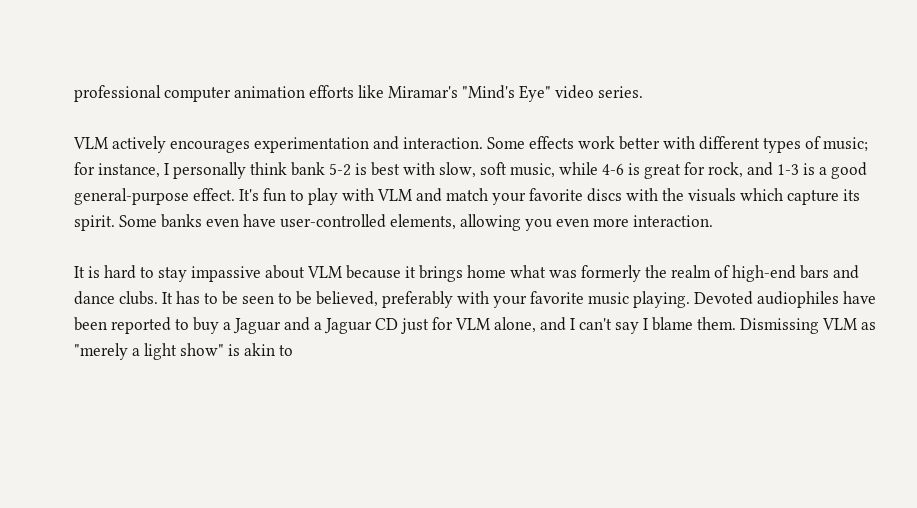professional computer animation efforts like Miramar's "Mind's Eye" video series.

VLM actively encourages experimentation and interaction. Some effects work better with different types of music; for instance, I personally think bank 5-2 is best with slow, soft music, while 4-6 is great for rock, and 1-3 is a good general-purpose effect. It's fun to play with VLM and match your favorite discs with the visuals which capture its spirit. Some banks even have user-controlled elements, allowing you even more interaction.

It is hard to stay impassive about VLM because it brings home what was formerly the realm of high-end bars and dance clubs. It has to be seen to be believed, preferably with your favorite music playing. Devoted audiophiles have been reported to buy a Jaguar and a Jaguar CD just for VLM alone, and I can't say I blame them. Dismissing VLM as "merely a light show" is akin to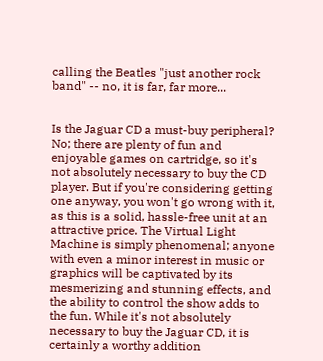calling the Beatles "just another rock band" -- no, it is far, far more...


Is the Jaguar CD a must-buy peripheral? No; there are plenty of fun and enjoyable games on cartridge, so it's not absolutely necessary to buy the CD player. But if you're considering getting one anyway, you won't go wrong with it, as this is a solid, hassle-free unit at an attractive price. The Virtual Light Machine is simply phenomenal; anyone with even a minor interest in music or graphics will be captivated by its mesmerizing and stunning effects, and the ability to control the show adds to the fun. While it's not absolutely necessary to buy the Jaguar CD, it is certainly a worthy addition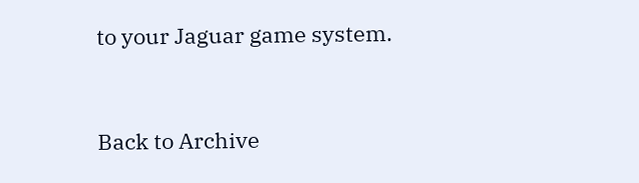to your Jaguar game system.



Back to Archive